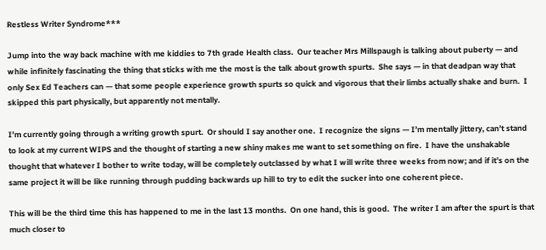Restless Writer Syndrome***

Jump into the way back machine with me kiddies to 7th grade Health class.  Our teacher Mrs Millspaugh is talking about puberty — and while infinitely fascinating the thing that sticks with me the most is the talk about growth spurts.  She says — in that deadpan way that only Sex Ed Teachers can — that some people experience growth spurts so quick and vigorous that their limbs actually shake and burn.  I skipped this part physically, but apparently not mentally.

I’m currently going through a writing growth spurt.  Or should I say another one.  I recognize the signs — I’m mentally jittery, can’t stand to look at my current WIPS and the thought of starting a new shiny makes me want to set something on fire.  I have the unshakable thought that whatever I bother to write today, will be completely outclassed by what I will write three weeks from now; and if it’s on the same project it will be like running through pudding backwards up hill to try to edit the sucker into one coherent piece.

This will be the third time this has happened to me in the last 13 months.  On one hand, this is good.  The writer I am after the spurt is that much closer to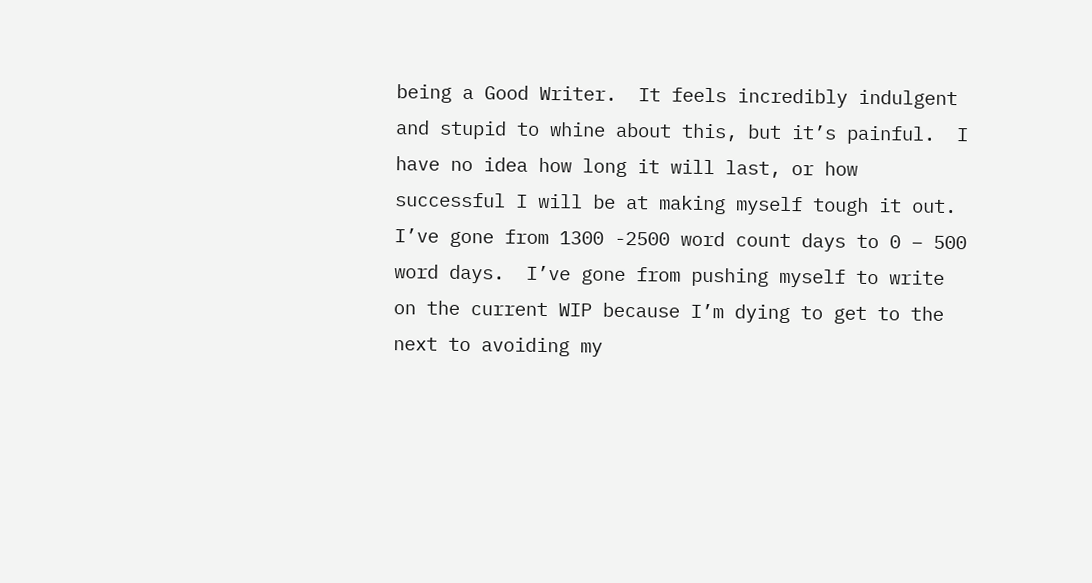being a Good Writer.  It feels incredibly indulgent and stupid to whine about this, but it’s painful.  I have no idea how long it will last, or how successful I will be at making myself tough it out.  I’ve gone from 1300 -2500 word count days to 0 – 500 word days.  I’ve gone from pushing myself to write on the current WIP because I’m dying to get to the next to avoiding my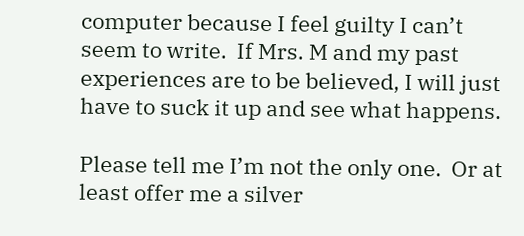computer because I feel guilty I can’t seem to write.  If Mrs. M and my past experiences are to be believed, I will just have to suck it up and see what happens.

Please tell me I’m not the only one.  Or at least offer me a silver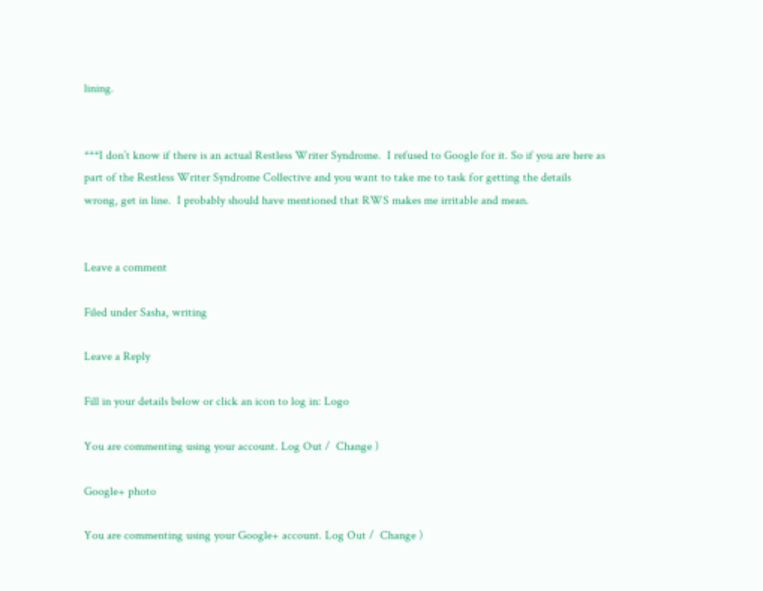lining.


***I don’t know if there is an actual Restless Writer Syndrome.  I refused to Google for it. So if you are here as part of the Restless Writer Syndrome Collective and you want to take me to task for getting the details wrong, get in line.  I probably should have mentioned that RWS makes me irritable and mean.


Leave a comment

Filed under Sasha, writing

Leave a Reply

Fill in your details below or click an icon to log in: Logo

You are commenting using your account. Log Out /  Change )

Google+ photo

You are commenting using your Google+ account. Log Out /  Change )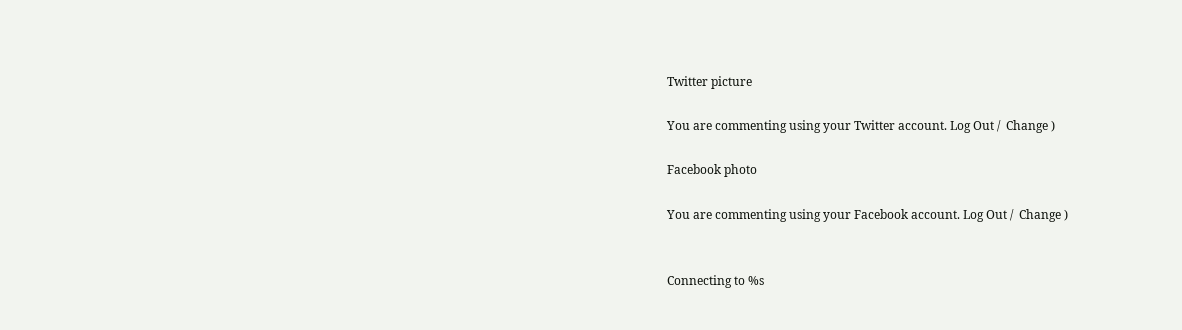Twitter picture

You are commenting using your Twitter account. Log Out /  Change )

Facebook photo

You are commenting using your Facebook account. Log Out /  Change )


Connecting to %s